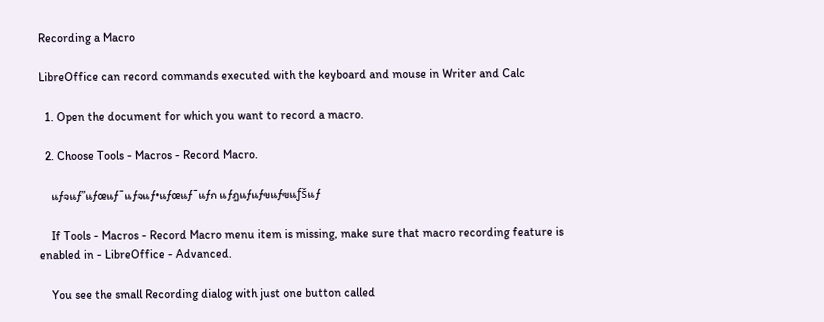Recording a Macro

LibreOffice can record commands executed with the keyboard and mouse in Writer and Calc

  1. Open the document for which you want to record a macro.

  2. Choose Tools - Macros - Record Macro.

    แƒจแƒ”แƒœแƒ˜แƒจแƒ•แƒœแƒ˜แƒก แƒฎแƒแƒขแƒฃแƒšแƒ

    If Tools - Macros - Record Macro menu item is missing, make sure that macro recording feature is enabled in - LibreOffice - Advanced.

    You see the small Recording dialog with just one button called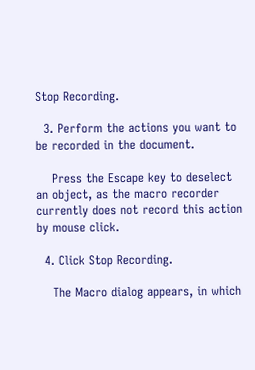Stop Recording.

  3. Perform the actions you want to be recorded in the document.

    Press the Escape key to deselect an object, as the macro recorder currently does not record this action by mouse click.

  4. Click Stop Recording.

    The Macro dialog appears, in which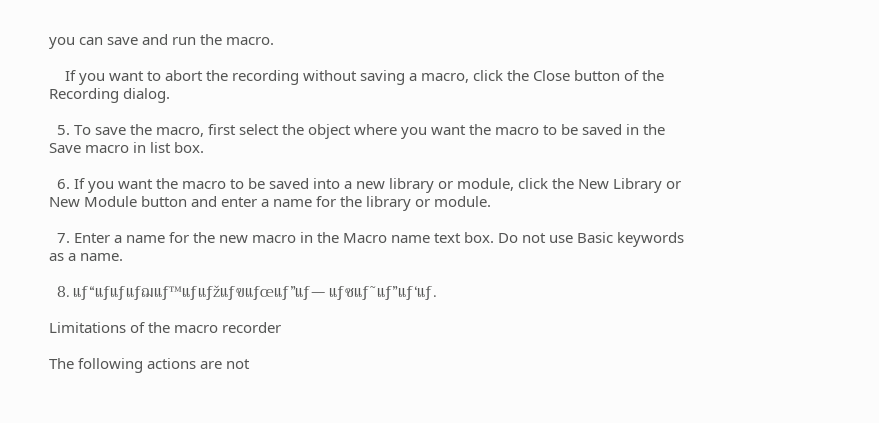you can save and run the macro.

    If you want to abort the recording without saving a macro, click the Close button of the Recording dialog.

  5. To save the macro, first select the object where you want the macro to be saved in the Save macro in list box.

  6. If you want the macro to be saved into a new library or module, click the New Library or New Module button and enter a name for the library or module.

  7. Enter a name for the new macro in the Macro name text box. Do not use Basic keywords as a name.

  8. แƒ“แƒแƒแƒฌแƒ™แƒแƒžแƒฃแƒœแƒ”แƒ— แƒซแƒ˜แƒ”แƒ‘แƒ.

Limitations of the macro recorder

The following actions are not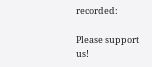recorded:

Please support us!